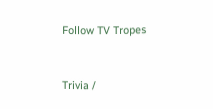Follow TV Tropes


Trivia /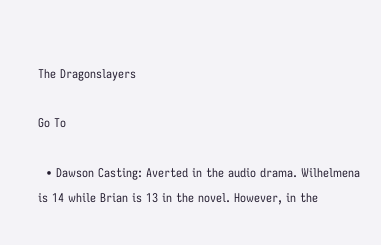The Dragonslayers

Go To

  • Dawson Casting: Averted in the audio drama. Wilhelmena is 14 while Brian is 13 in the novel. However, in the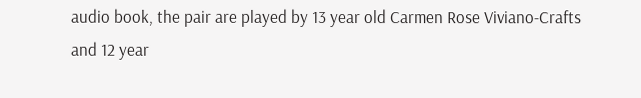audio book, the pair are played by 13 year old Carmen Rose Viviano-Crafts and 12 year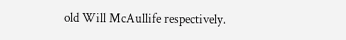old Will McAullife respectively.